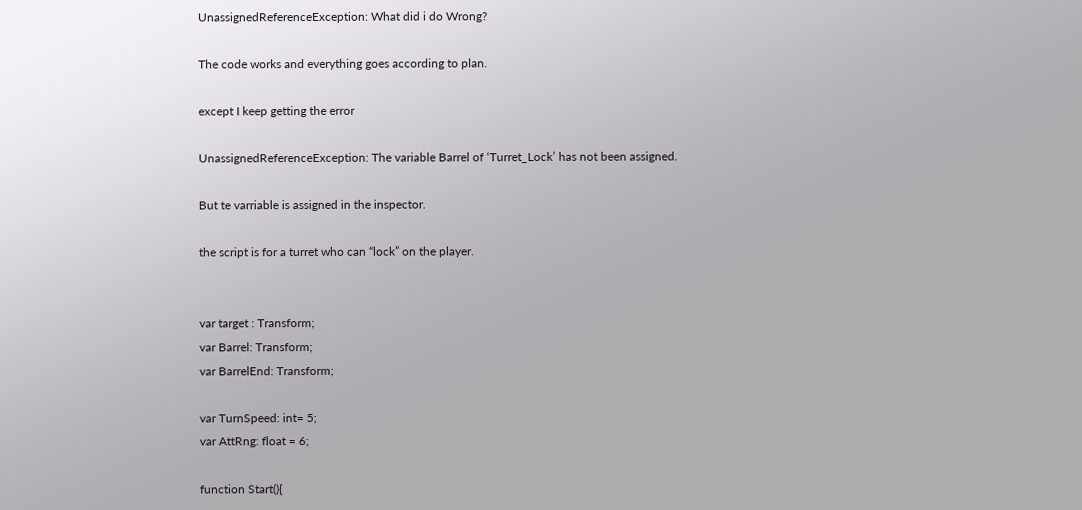UnassignedReferenceException: What did i do Wrong?

The code works and everything goes according to plan.

except I keep getting the error

UnassignedReferenceException: The variable Barrel of ‘Turret_Lock’ has not been assigned.

But te varriable is assigned in the inspector.

the script is for a turret who can “lock” on the player.


var target : Transform;
var Barrel: Transform;
var BarrelEnd: Transform;

var TurnSpeed: int= 5;
var AttRng: float = 6;

function Start(){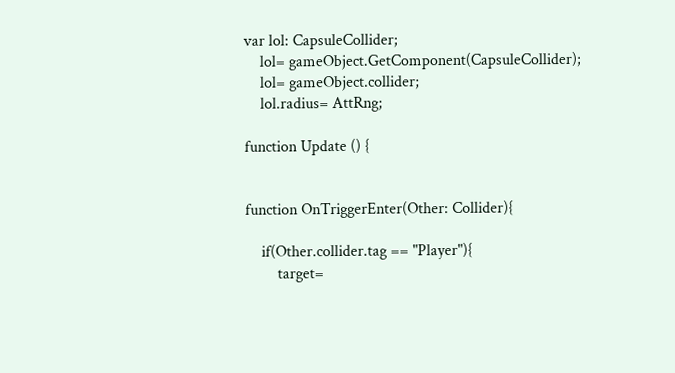var lol: CapsuleCollider;
    lol= gameObject.GetComponent(CapsuleCollider);
    lol= gameObject.collider;
    lol.radius= AttRng;

function Update () {


function OnTriggerEnter(Other: Collider){

    if(Other.collider.tag == "Player"){
        target=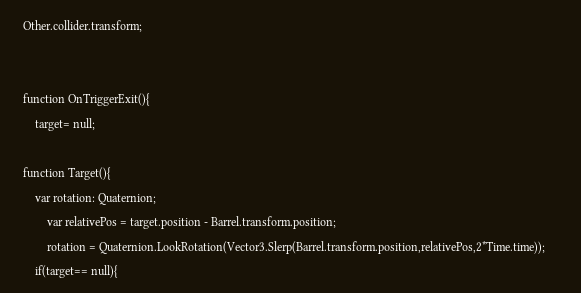Other.collider.transform;


function OnTriggerExit(){
    target= null;

function Target(){
    var rotation: Quaternion;
        var relativePos = target.position - Barrel.transform.position;
        rotation = Quaternion.LookRotation(Vector3.Slerp(Barrel.transform.position,relativePos,2*Time.time));
    if(target== null){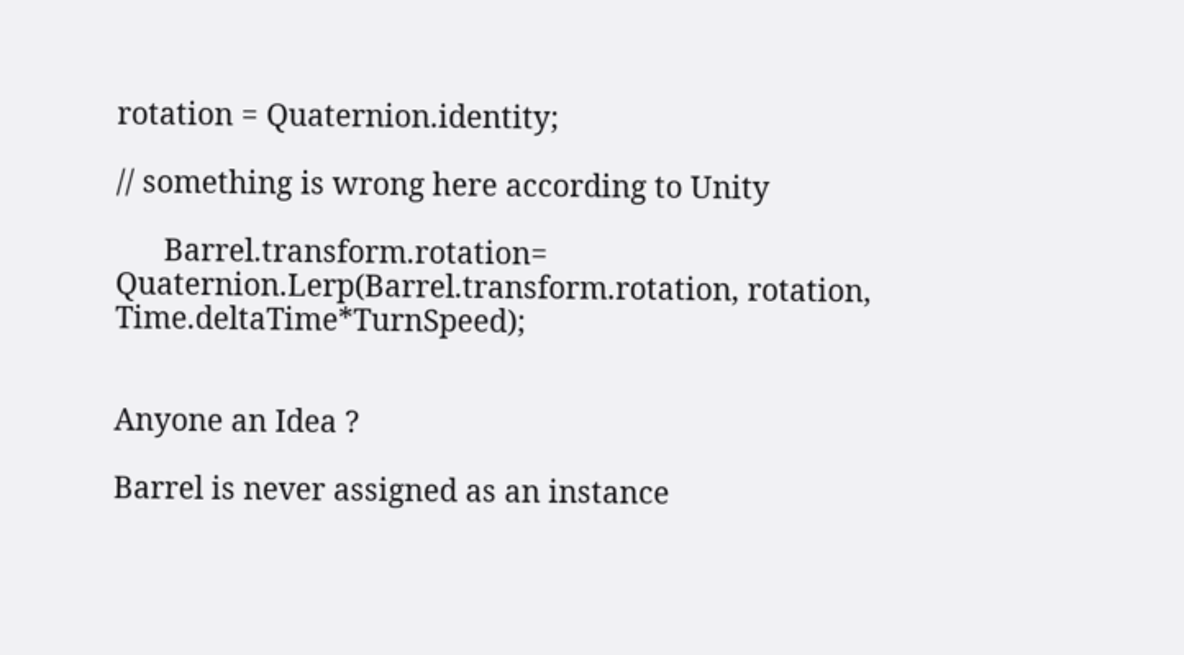rotation = Quaternion.identity;

// something is wrong here according to Unity

      Barrel.transform.rotation= Quaternion.Lerp(Barrel.transform.rotation, rotation, Time.deltaTime*TurnSpeed);


Anyone an Idea ?

Barrel is never assigned as an instance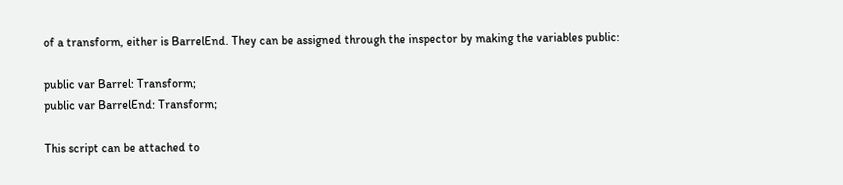of a transform, either is BarrelEnd. They can be assigned through the inspector by making the variables public:

public var Barrel: Transform;
public var BarrelEnd: Transform;

This script can be attached to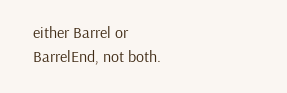either Barrel or BarrelEnd, not both.